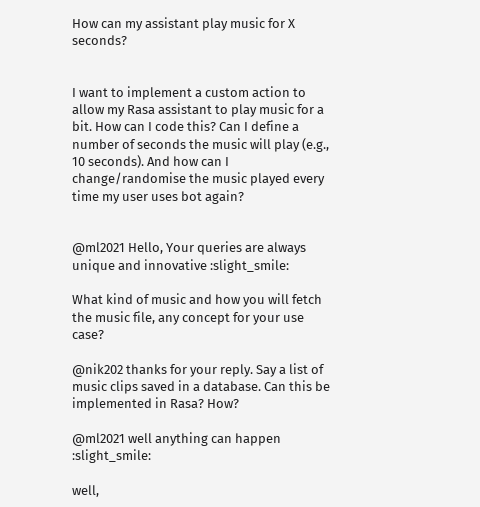How can my assistant play music for X seconds?


I want to implement a custom action to allow my Rasa assistant to play music for a bit. How can I code this? Can I define a number of seconds the music will play (e.g., 10 seconds). And how can I change/randomise the music played every time my user uses bot again?


@ml2021 Hello, Your queries are always unique and innovative :slight_smile:

What kind of music and how you will fetch the music file, any concept for your use case?

@nik202 thanks for your reply. Say a list of music clips saved in a database. Can this be implemented in Rasa? How?

@ml2021 well anything can happen :slight_smile:

well,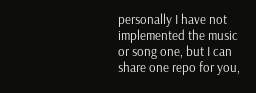personally I have not implemented the music or song one, but I can share one repo for you,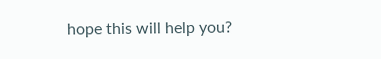hope this will help you?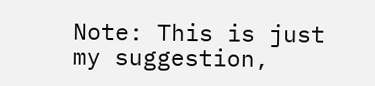Note: This is just my suggestion,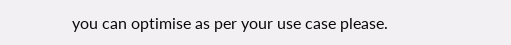you can optimise as per your use case please.